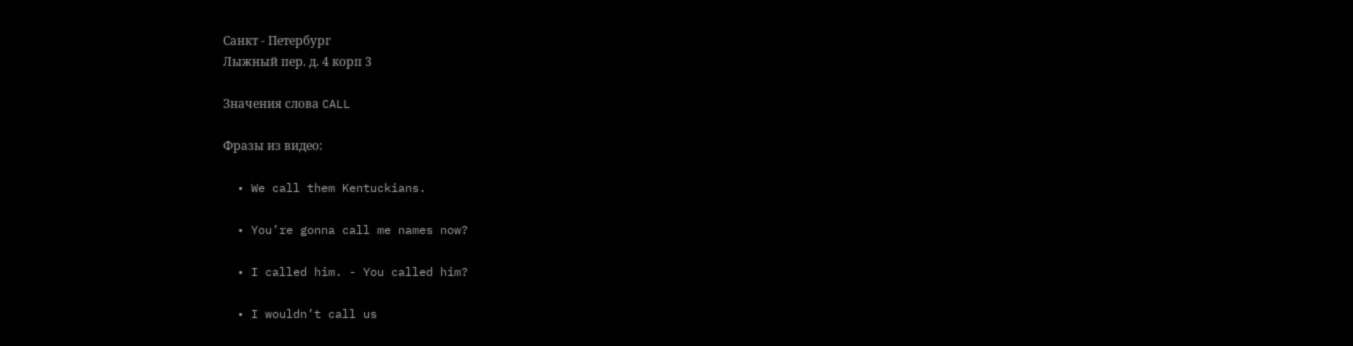Санкт - Петербург
Лыжный пер. д. 4 корп 3

Значения слова CALL

Фразы из видео:

  • We call them Kentuckians.

  • You’re gonna call me names now?

  • I called him. - You called him?

  • I wouldn’t call us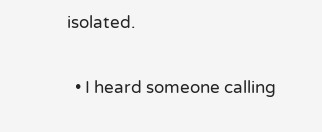isolated.

  • I heard someone calling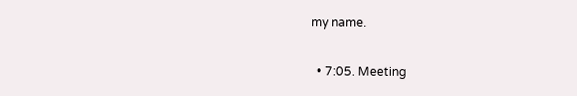my name.

  • 7:05. Meeting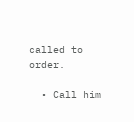called to order.

  • Call him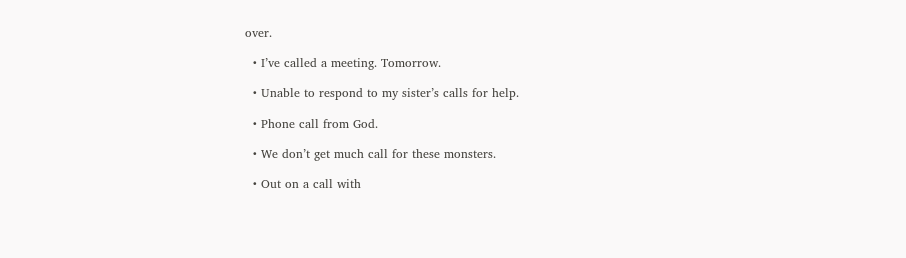over.

  • I’ve called a meeting. Tomorrow.

  • Unable to respond to my sister’s calls for help.

  • Phone call from God.

  • We don’t get much call for these monsters.

  • Out on a call with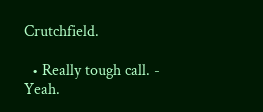Crutchfield.

  • Really tough call. - Yeah.